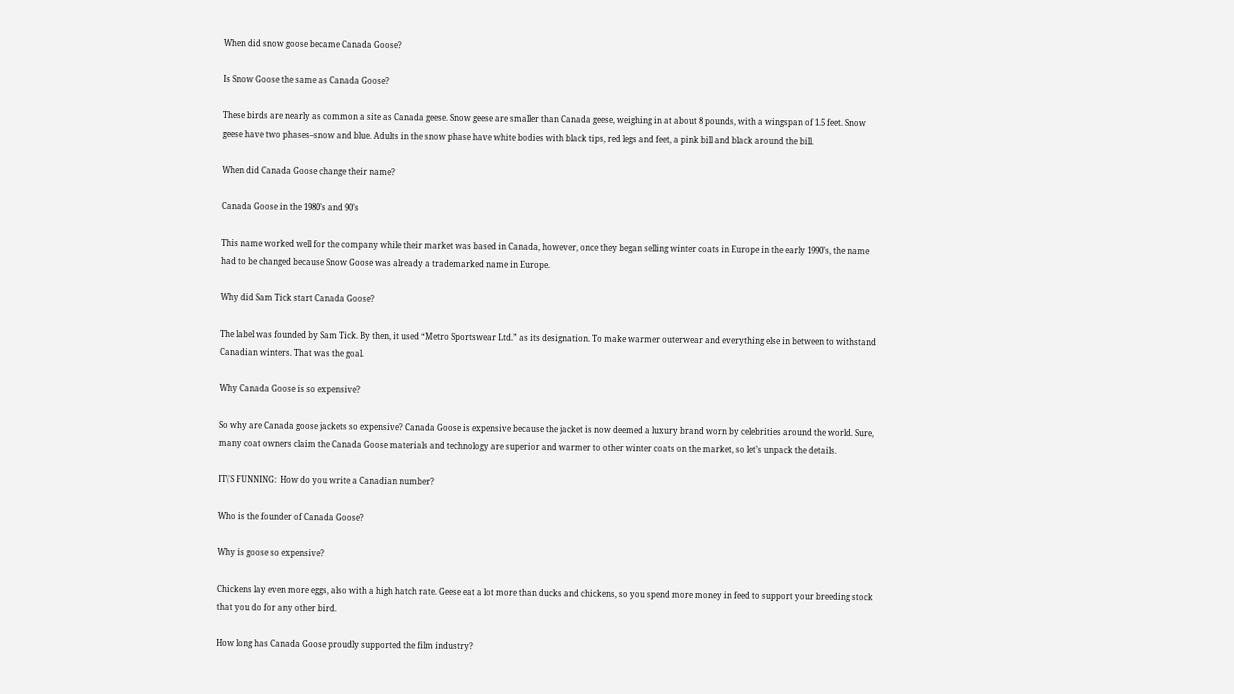When did snow goose became Canada Goose?

Is Snow Goose the same as Canada Goose?

These birds are nearly as common a site as Canada geese. Snow geese are smaller than Canada geese, weighing in at about 8 pounds, with a wingspan of 1.5 feet. Snow geese have two phases–snow and blue. Adults in the snow phase have white bodies with black tips, red legs and feet, a pink bill and black around the bill.

When did Canada Goose change their name?

Canada Goose in the 1980’s and 90’s

This name worked well for the company while their market was based in Canada, however, once they began selling winter coats in Europe in the early 1990’s, the name had to be changed because Snow Goose was already a trademarked name in Europe.

Why did Sam Tick start Canada Goose?

The label was founded by Sam Tick. By then, it used “Metro Sportswear Ltd.” as its designation. To make warmer outerwear and everything else in between to withstand Canadian winters. That was the goal.

Why Canada Goose is so expensive?

So why are Canada goose jackets so expensive? Canada Goose is expensive because the jacket is now deemed a luxury brand worn by celebrities around the world. Sure, many coat owners claim the Canada Goose materials and technology are superior and warmer to other winter coats on the market, so let’s unpack the details.

IT\'S FUNNING:  How do you write a Canadian number?

Who is the founder of Canada Goose?

Why is goose so expensive?

Chickens lay even more eggs, also with a high hatch rate. Geese eat a lot more than ducks and chickens, so you spend more money in feed to support your breeding stock that you do for any other bird.

How long has Canada Goose proudly supported the film industry?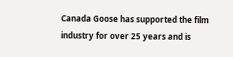Canada Goose has supported the film industry for over 25 years and is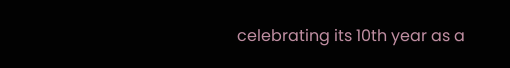celebrating its 10th year as a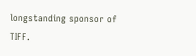longstanding sponsor of TIFF.